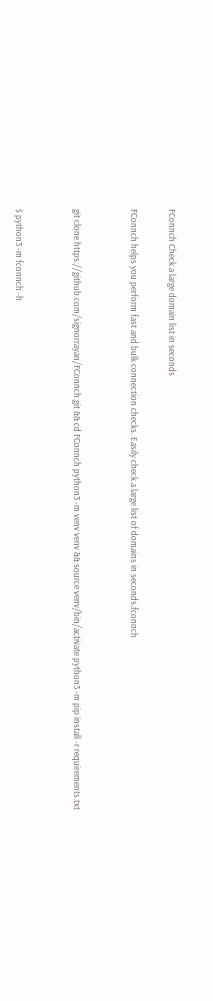FConnch Check a large domain list in seconds

FConnch helps you perform fast and bulk connection checks. Easily check a large list of domains in seconds.fconnch


git clone https://github.com/signorrayan/FConnch.git && cd FConnch python3 -m venv venv && source venv/bin/activate python3 -m pip install -r requirements.txt


$ python3 -m fconnch -h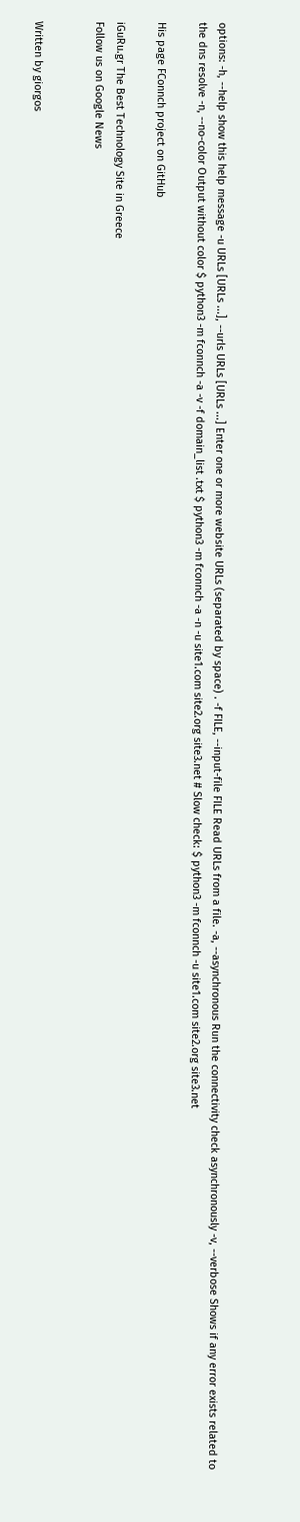options: -h, --help show this help message -u URLs [URLs ...], --urls URLs [URLs ...] Enter one or more website URLs (separated by space) . -f FILE, --input-file FILE Read URLs from a file. -a, --asynchronous Run the connectivity check asynchronously -v, --verbose Shows if any error exists related to the dns resolve -n, --no-color Output without color $ python3 -m fconnch -a -v -f domain_list .txt $ python3 -m fconnch -a -n -u site1.com site2.org site3.net # Slow check: $ python3 -m fconnch -u site1.com site2.org site3.net

His page FConnch project on GitHub

iGuRu.gr The Best Technology Site in Greece
Follow us on Google News


Written by giorgos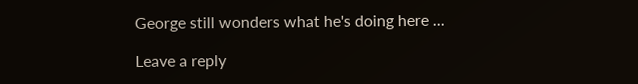George still wonders what he's doing here ...

Leave a reply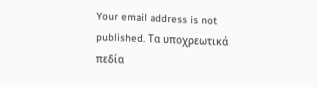Your email address is not published. Τα υποχρεωτικά πεδία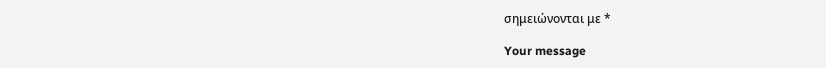σημειώνονται με *

Your message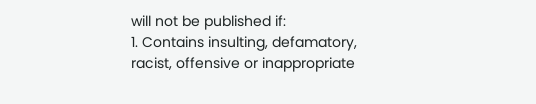will not be published if:
1. Contains insulting, defamatory, racist, offensive or inappropriate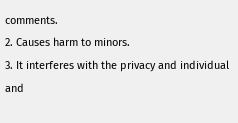comments.
2. Causes harm to minors.
3. It interferes with the privacy and individual and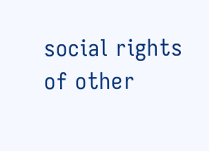social rights of other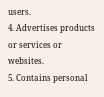users.
4. Advertises products or services or websites.
5. Contains personal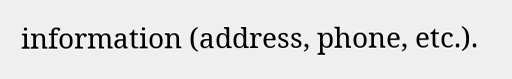information (address, phone, etc.).